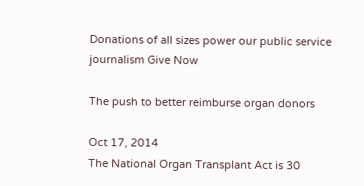Donations of all sizes power our public service journalism Give Now

The push to better reimburse organ donors

Oct 17, 2014
The National Organ Transplant Act is 30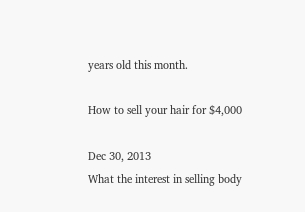years old this month.

How to sell your hair for $4,000

Dec 30, 2013
What the interest in selling body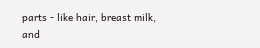parts - like hair, breast milk, and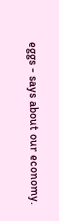eggs - says about our economy.